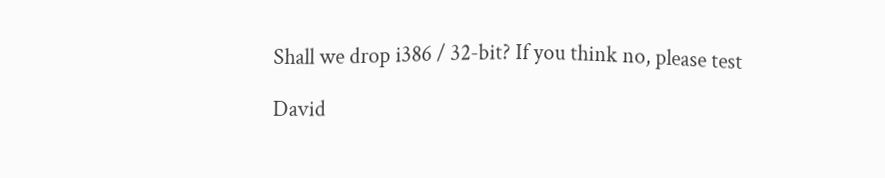Shall we drop i386 / 32-bit? If you think no, please test

David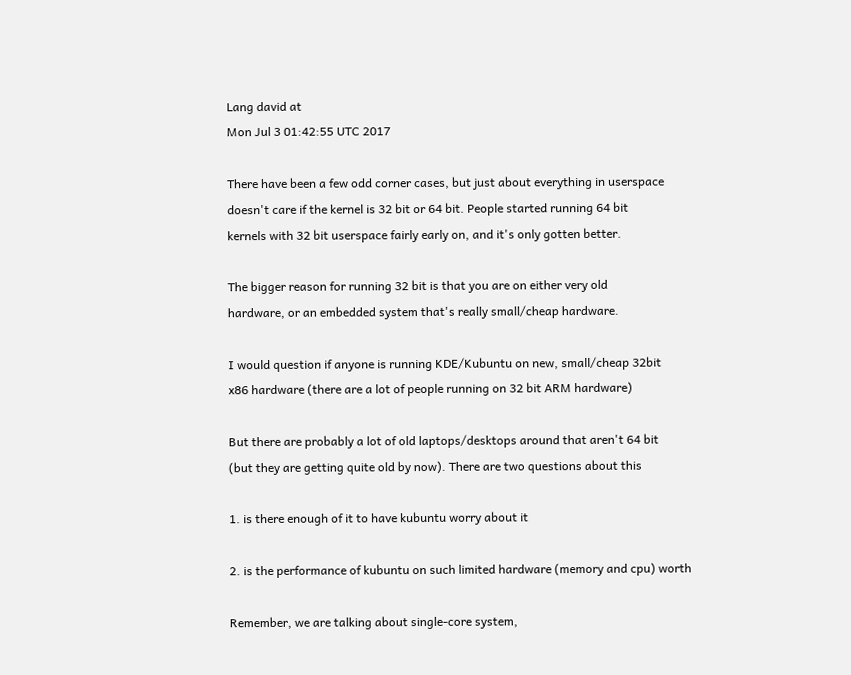Lang david at
Mon Jul 3 01:42:55 UTC 2017

There have been a few odd corner cases, but just about everything in userspace
doesn't care if the kernel is 32 bit or 64 bit. People started running 64 bit
kernels with 32 bit userspace fairly early on, and it's only gotten better.

The bigger reason for running 32 bit is that you are on either very old
hardware, or an embedded system that's really small/cheap hardware.

I would question if anyone is running KDE/Kubuntu on new, small/cheap 32bit
x86 hardware (there are a lot of people running on 32 bit ARM hardware)

But there are probably a lot of old laptops/desktops around that aren't 64 bit
(but they are getting quite old by now). There are two questions about this

1. is there enough of it to have kubuntu worry about it

2. is the performance of kubuntu on such limited hardware (memory and cpu) worth

Remember, we are talking about single-core system,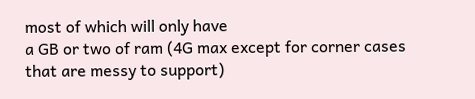most of which will only have
a GB or two of ram (4G max except for corner cases that are messy to support)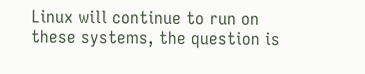Linux will continue to run on these systems, the question is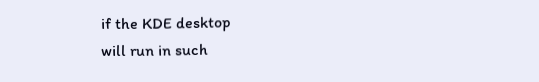if the KDE desktop
will run in such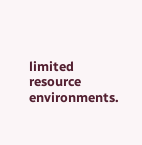limited resource environments.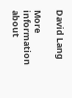David Lang

More information about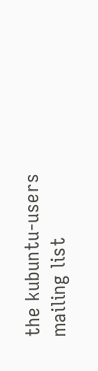the kubuntu-users mailing list